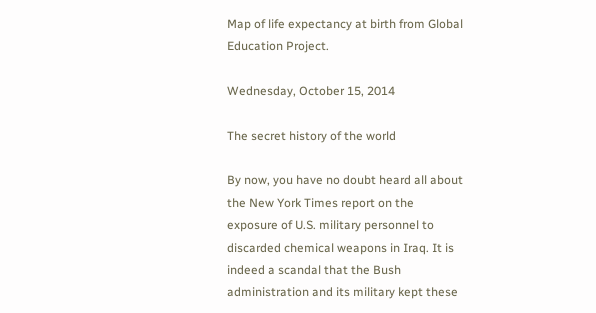Map of life expectancy at birth from Global Education Project.

Wednesday, October 15, 2014

The secret history of the world

By now, you have no doubt heard all about the New York Times report on the exposure of U.S. military personnel to discarded chemical weapons in Iraq. It is indeed a scandal that the Bush administration and its military kept these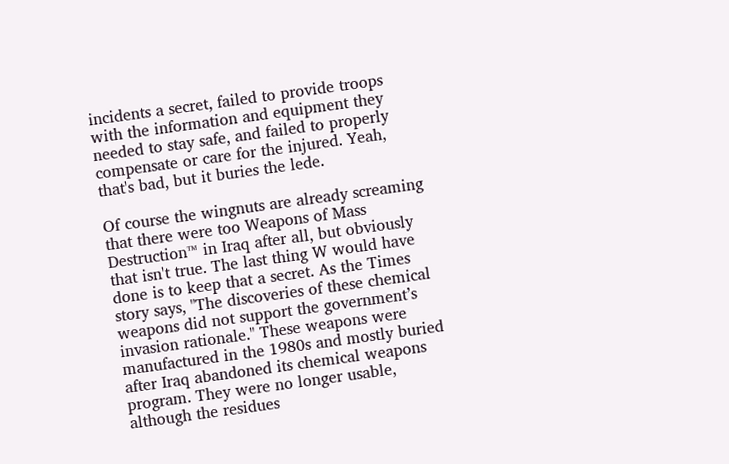incidents a secret, failed to provide troops with the information and equipment they needed to stay safe, and failed to properly compensate or care for the injured. Yeah, that's bad, but it buries the lede.

Of course the wingnuts are already screaming that there were too Weapons of Mass Destruction™ in Iraq after all, but obviously that isn't true. The last thing W would have done is to keep that a secret. As the Times story says, "The discoveries of these chemical weapons did not support the government’s invasion rationale." These weapons were manufactured in the 1980s and mostly buried after Iraq abandoned its chemical weapons program. They were no longer usable, although the residues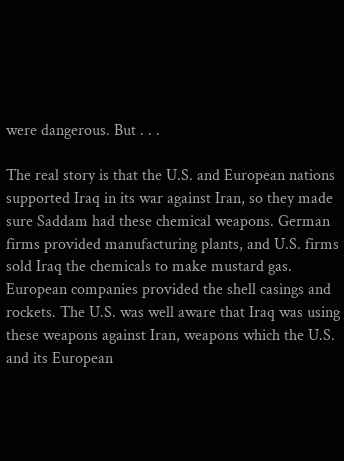were dangerous. But . . .

The real story is that the U.S. and European nations supported Iraq in its war against Iran, so they made sure Saddam had these chemical weapons. German firms provided manufacturing plants, and U.S. firms sold Iraq the chemicals to make mustard gas. European companies provided the shell casings and rockets. The U.S. was well aware that Iraq was using these weapons against Iran, weapons which the U.S. and its European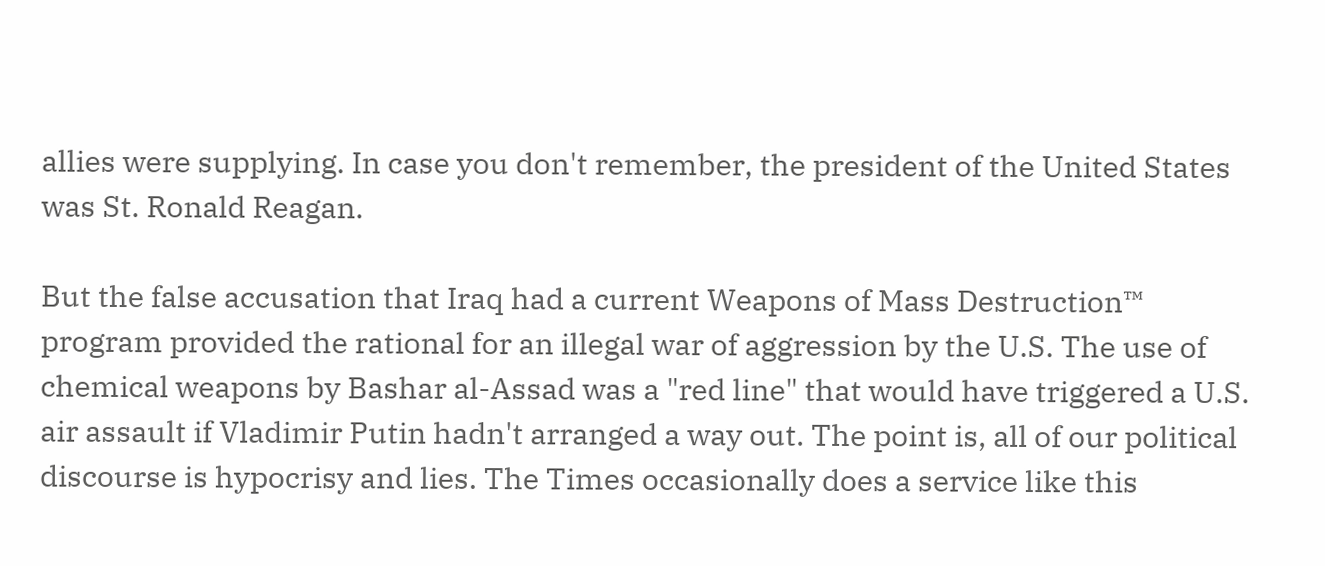allies were supplying. In case you don't remember, the president of the United States was St. Ronald Reagan.

But the false accusation that Iraq had a current Weapons of Mass Destruction™ program provided the rational for an illegal war of aggression by the U.S. The use of chemical weapons by Bashar al-Assad was a "red line" that would have triggered a U.S. air assault if Vladimir Putin hadn't arranged a way out. The point is, all of our political discourse is hypocrisy and lies. The Times occasionally does a service like this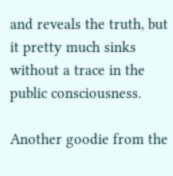and reveals the truth, but it pretty much sinks without a trace in the public consciousness.

Another goodie from the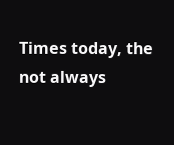Times today, the not always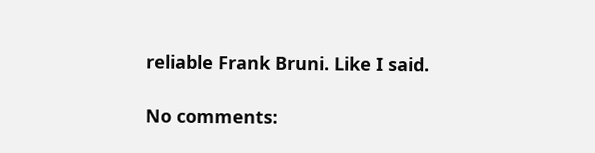reliable Frank Bruni. Like I said.

No comments: